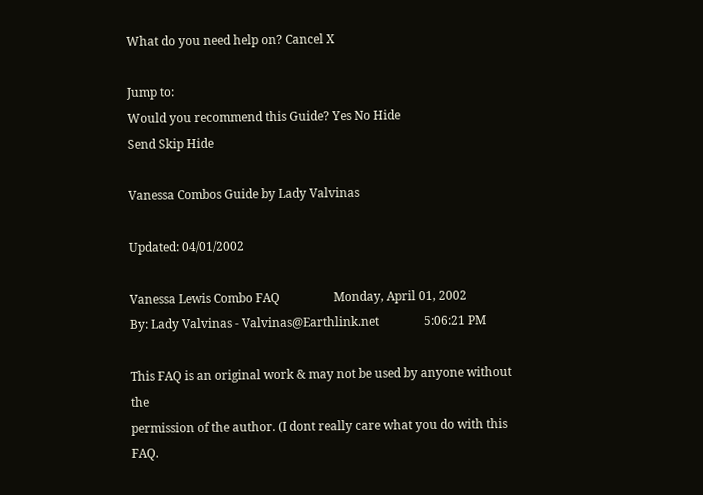What do you need help on? Cancel X

Jump to:
Would you recommend this Guide? Yes No Hide
Send Skip Hide

Vanessa Combos Guide by Lady Valvinas

Updated: 04/01/2002

Vanessa Lewis Combo FAQ                  Monday, April 01, 2002
By: Lady Valvinas - Valvinas@Earthlink.net               5:06:21 PM

This FAQ is an original work & may not be used by anyone without the
permission of the author. (I dont really care what you do with this FAQ.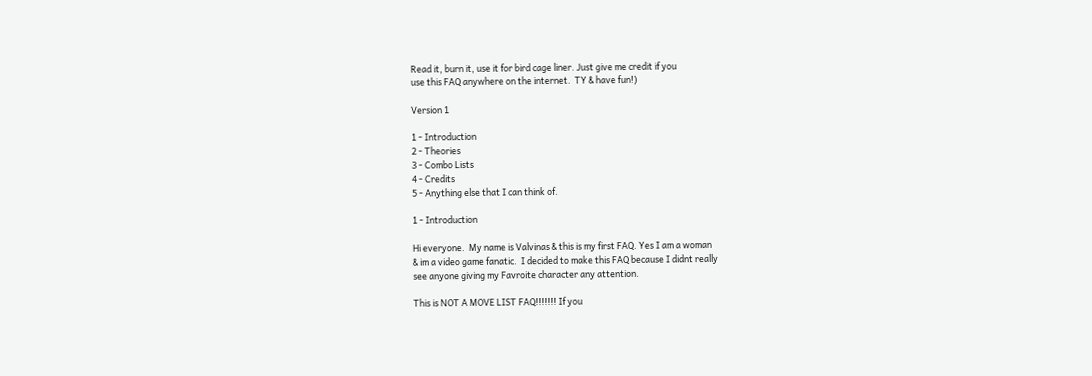Read it, burn it, use it for bird cage liner. Just give me credit if you
use this FAQ anywhere on the internet.  TY & have fun!)

Version 1

1 - Introduction
2 - Theories
3 - Combo Lists
4 - Credits
5 - Anything else that I can think of.

1 - Introduction

Hi everyone.  My name is Valvinas & this is my first FAQ. Yes I am a woman
& im a video game fanatic.  I decided to make this FAQ because I didnt really
see anyone giving my Favroite character any attention.

This is NOT A MOVE LIST FAQ!!!!!!! If you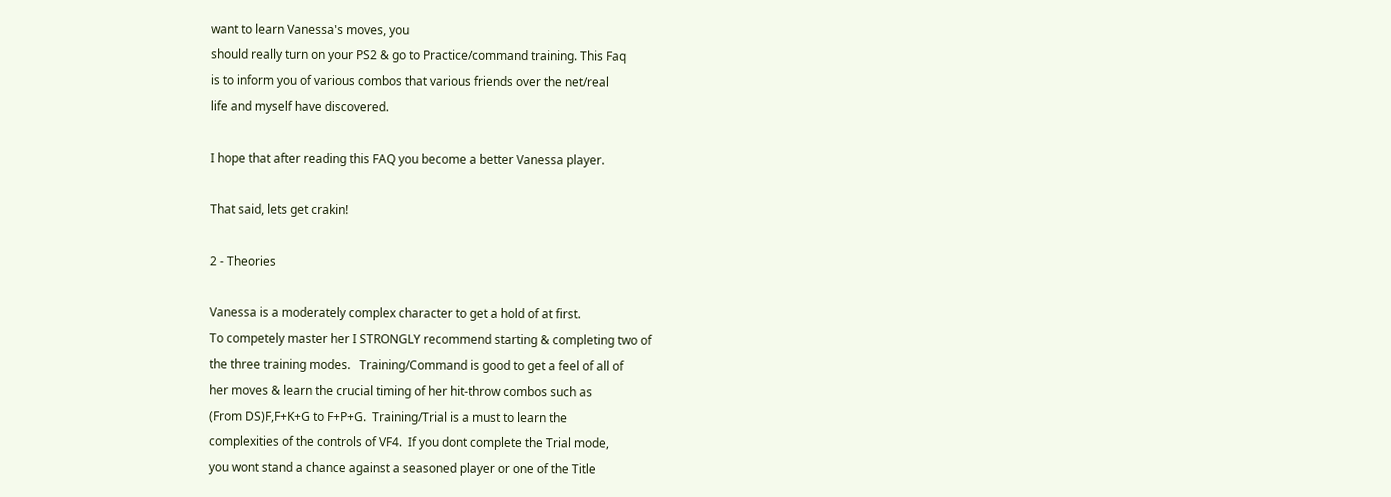want to learn Vanessa's moves, you
should really turn on your PS2 & go to Practice/command training. This Faq
is to inform you of various combos that various friends over the net/real
life and myself have discovered.

I hope that after reading this FAQ you become a better Vanessa player.

That said, lets get crakin!

2 - Theories

Vanessa is a moderately complex character to get a hold of at first.
To competely master her I STRONGLY recommend starting & completing two of
the three training modes.   Training/Command is good to get a feel of all of
her moves & learn the crucial timing of her hit-throw combos such as
(From DS)F,F+K+G to F+P+G.  Training/Trial is a must to learn the
complexities of the controls of VF4.  If you dont complete the Trial mode,
you wont stand a chance against a seasoned player or one of the Title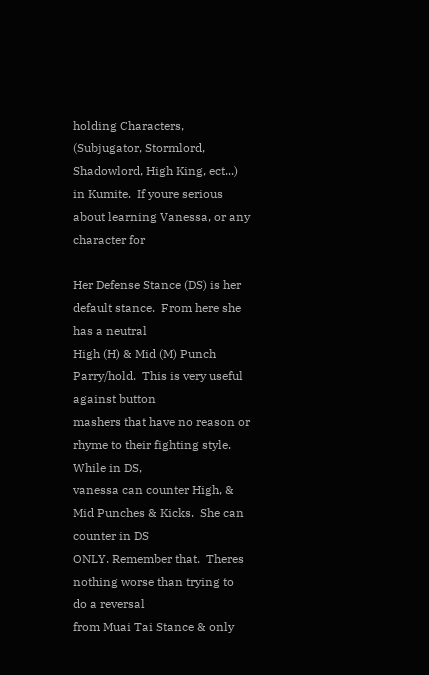holding Characters, (Subjugator, Stormlord, Shadowlord, High King, ect...)
in Kumite.  If youre serious about learning Vanessa, or any character for

Her Defense Stance (DS) is her default stance.  From here she has a neutral
High (H) & Mid (M) Punch Parry/hold.  This is very useful against button
mashers that have no reason or rhyme to their fighting style.  While in DS,
vanessa can counter High, & Mid Punches & Kicks.  She can counter in DS
ONLY. Remember that.  Theres nothing worse than trying to do a reversal
from Muai Tai Stance & only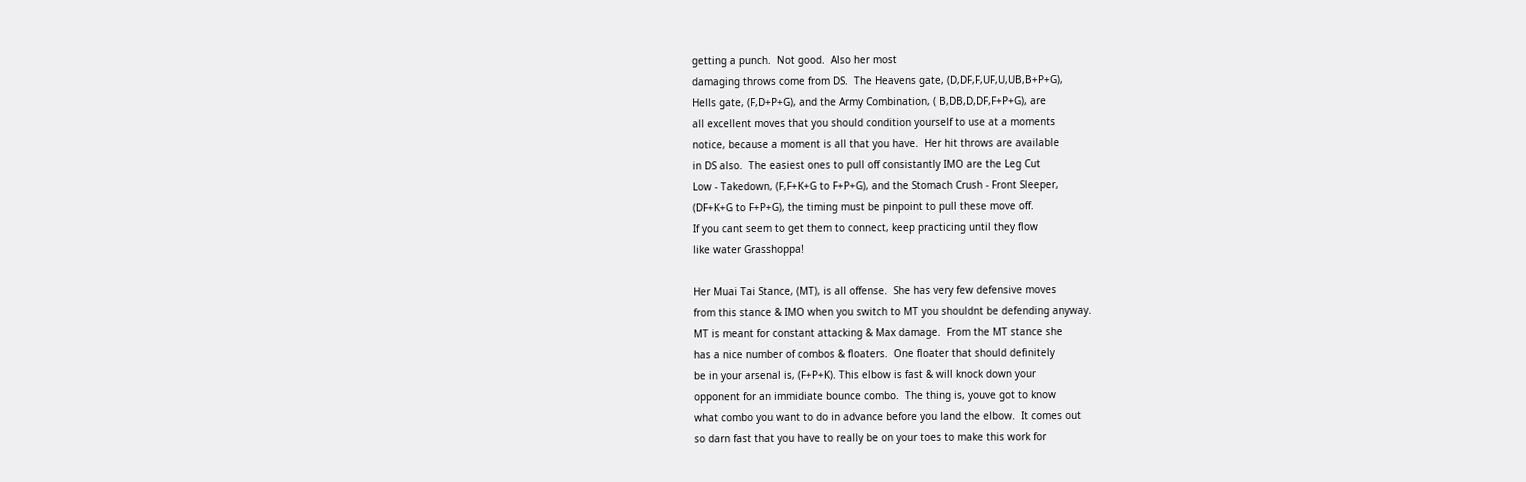getting a punch.  Not good.  Also her most
damaging throws come from DS.  The Heavens gate, (D,DF,F,UF,U,UB,B+P+G),
Hells gate, (F,D+P+G), and the Army Combination, ( B,DB,D,DF,F+P+G), are
all excellent moves that you should condition yourself to use at a moments
notice, because a moment is all that you have.  Her hit throws are available
in DS also.  The easiest ones to pull off consistantly IMO are the Leg Cut
Low - Takedown, (F,F+K+G to F+P+G), and the Stomach Crush - Front Sleeper,
(DF+K+G to F+P+G), the timing must be pinpoint to pull these move off.
If you cant seem to get them to connect, keep practicing until they flow
like water Grasshoppa!

Her Muai Tai Stance, (MT), is all offense.  She has very few defensive moves
from this stance & IMO when you switch to MT you shouldnt be defending anyway.
MT is meant for constant attacking & Max damage.  From the MT stance she
has a nice number of combos & floaters.  One floater that should definitely
be in your arsenal is, (F+P+K). This elbow is fast & will knock down your
opponent for an immidiate bounce combo.  The thing is, youve got to know
what combo you want to do in advance before you land the elbow.  It comes out
so darn fast that you have to really be on your toes to make this work for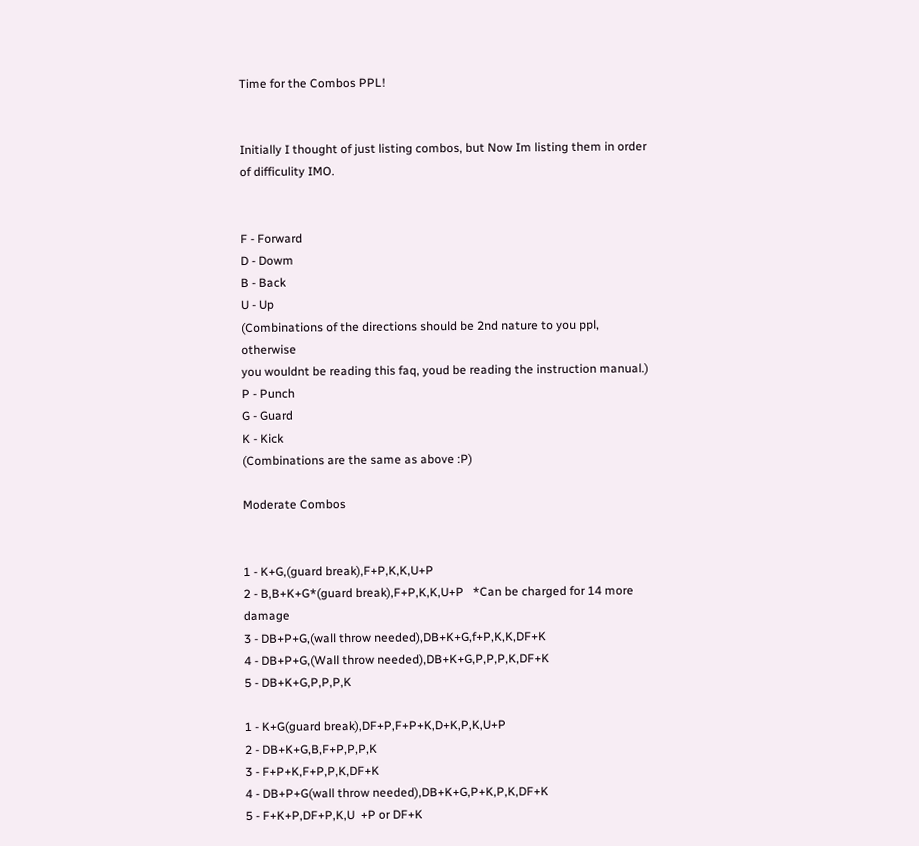Time for the Combos PPL!


Initially I thought of just listing combos, but Now Im listing them in order
of difficulity IMO.


F - Forward
D - Dowm
B - Back
U - Up
(Combinations of the directions should be 2nd nature to you ppl, otherwise
you wouldnt be reading this faq, youd be reading the instruction manual.)
P - Punch
G - Guard
K - Kick
(Combinations are the same as above :P)

Moderate Combos


1 - K+G,(guard break),F+P,K,K,U+P
2 - B,B+K+G*(guard break),F+P,K,K,U+P   *Can be charged for 14 more damage
3 - DB+P+G,(wall throw needed),DB+K+G,f+P,K,K,DF+K
4 - DB+P+G,(Wall throw needed),DB+K+G,P,P,P,K,DF+K
5 - DB+K+G,P,P,P,K

1 - K+G(guard break),DF+P,F+P+K,D+K,P,K,U+P
2 - DB+K+G,B,F+P,P,P,K
3 - F+P+K,F+P,P,K,DF+K
4 - DB+P+G(wall throw needed),DB+K+G,P+K,P,K,DF+K
5 - F+K+P,DF+P,K,U  +P or DF+K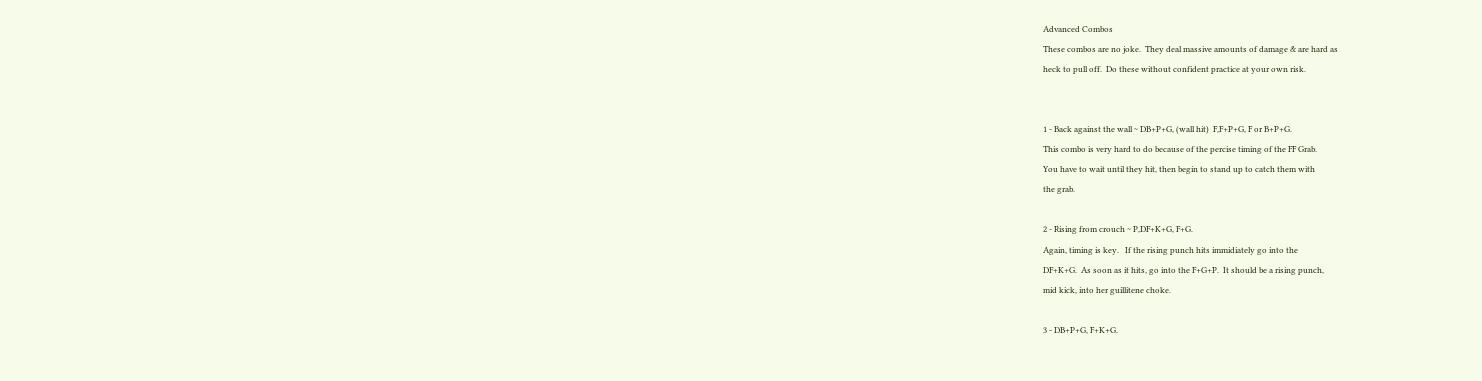Advanced Combos
These combos are no joke.  They deal massive amounts of damage & are hard as
heck to pull off.  Do these without confident practice at your own risk.


1 - Back against the wall ~ DB+P+G, (wall hit)  F,F+P+G, F or B+P+G.
This combo is very hard to do because of the percise timing of the FF Grab.
You have to wait until they hit, then begin to stand up to catch them with
the grab.

2 - Rising from crouch ~ P,DF+K+G, F+G.
Again, timing is key.   If the rising punch hits immidiately go into the
DF+K+G.  As soon as it hits, go into the F+G+P.  It should be a rising punch,
mid kick, into her guillitene choke.

3 - DB+P+G, F+K+G.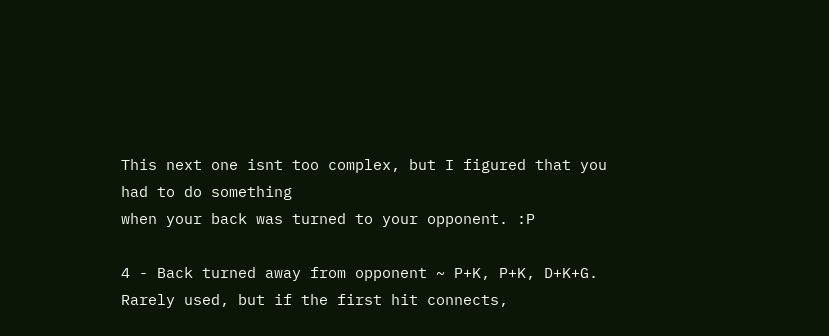This next one isnt too complex, but I figured that you had to do something
when your back was turned to your opponent. :P

4 - Back turned away from opponent ~ P+K, P+K, D+K+G.
Rarely used, but if the first hit connects,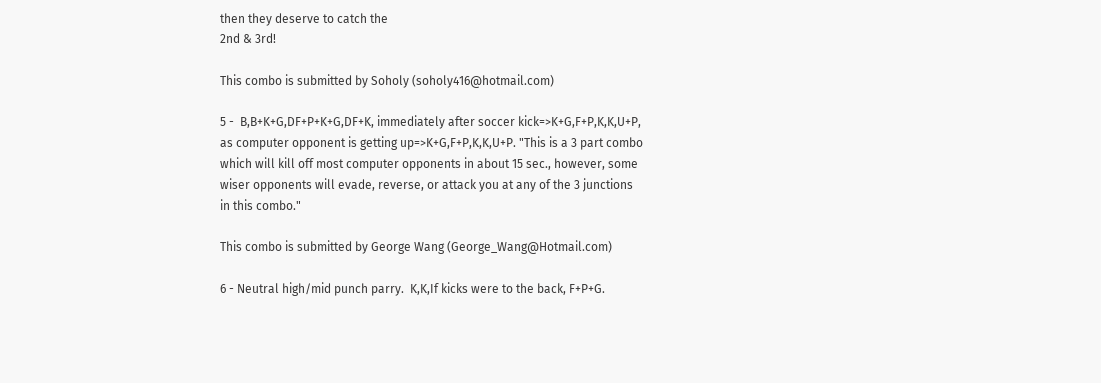then they deserve to catch the
2nd & 3rd!

This combo is submitted by Soholy (soholy416@hotmail.com)

5 -  B,B+K+G,DF+P+K+G,DF+K, immediately after soccer kick=>K+G,F+P,K,K,U+P,
as computer opponent is getting up=>K+G,F+P,K,K,U+P. "This is a 3 part combo
which will kill off most computer opponents in about 15 sec., however, some
wiser opponents will evade, reverse, or attack you at any of the 3 junctions
in this combo."

This combo is submitted by George Wang (George_Wang@Hotmail.com)

6 - Neutral high/mid punch parry.  K,K,If kicks were to the back, F+P+G.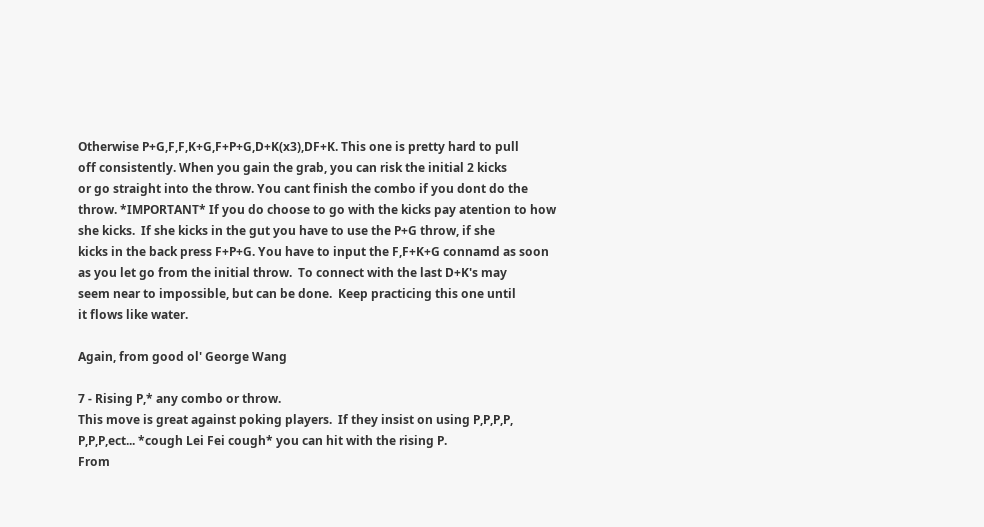Otherwise P+G,F,F,K+G,F+P+G,D+K(x3),DF+K. This one is pretty hard to pull
off consistently. When you gain the grab, you can risk the initial 2 kicks
or go straight into the throw. You cant finish the combo if you dont do the
throw. *IMPORTANT* If you do choose to go with the kicks pay atention to how
she kicks.  If she kicks in the gut you have to use the P+G throw, if she
kicks in the back press F+P+G. You have to input the F,F+K+G connamd as soon
as you let go from the initial throw.  To connect with the last D+K's may
seem near to impossible, but can be done.  Keep practicing this one until
it flows like water.

Again, from good ol' George Wang

7 - Rising P,* any combo or throw.
This move is great against poking players.  If they insist on using P,P,P,P,
P,P,P,ect... *cough Lei Fei cough* you can hit with the rising P.
From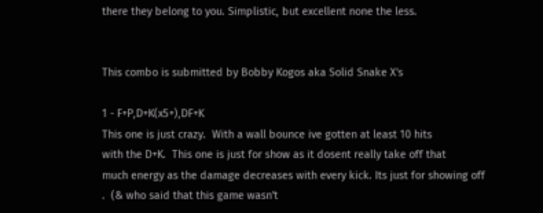there they belong to you. Simplistic, but excellent none the less.


This combo is submitted by Bobby Kogos aka Solid Snake X's

1 - F+P,D+K(x5+),DF+K
This one is just crazy.  With a wall bounce ive gotten at least 10 hits
with the D+K.  This one is just for show as it dosent really take off that
much energy as the damage decreases with every kick. Its just for showing off
.  (& who said that this game wasn't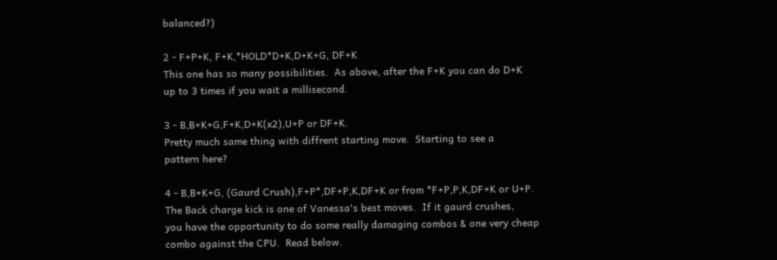balanced?)

2 - F+P+K, F+K,*HOLD*D+K,D+K+G, DF+K
This one has so many possibilities.  As above, after the F+K you can do D+K
up to 3 times if you wait a millisecond.

3 - B,B+K+G,F+K,D+K(x2),U+P or DF+K.
Pretty much same thing with diffrent starting move.  Starting to see a
pattern here?

4 - B,B+K+G, (Gaurd Crush),F+P*,DF+P,K,DF+K or from *F+P,P,K,DF+K or U+P.
The Back charge kick is one of Vanessa's best moves.  If it gaurd crushes,
you have the opportunity to do some really damaging combos & one very cheap
combo against the CPU.  Read below.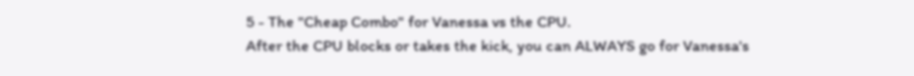5 - The "Cheap Combo" for Vanessa vs the CPU.
After the CPU blocks or takes the kick, you can ALWAYS go for Vanessa's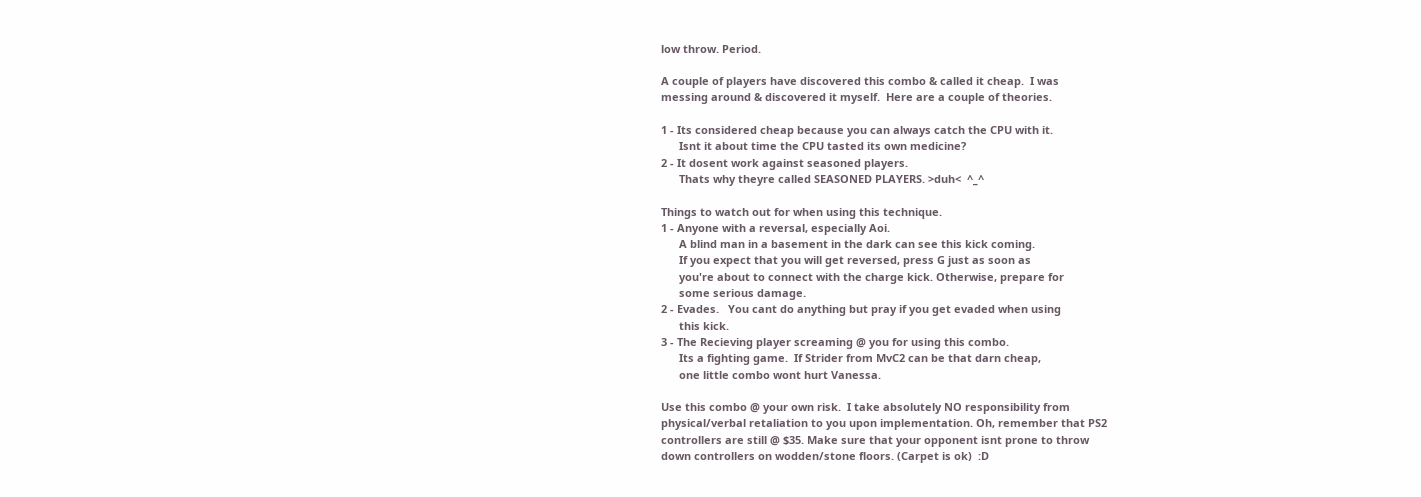low throw. Period.

A couple of players have discovered this combo & called it cheap.  I was
messing around & discovered it myself.  Here are a couple of theories.

1 - Its considered cheap because you can always catch the CPU with it.
      Isnt it about time the CPU tasted its own medicine?
2 - It dosent work against seasoned players.
      Thats why theyre called SEASONED PLAYERS. >duh<  ^_^

Things to watch out for when using this technique.
1 - Anyone with a reversal, especially Aoi.
      A blind man in a basement in the dark can see this kick coming.
      If you expect that you will get reversed, press G just as soon as
      you're about to connect with the charge kick. Otherwise, prepare for
      some serious damage.
2 - Evades.   You cant do anything but pray if you get evaded when using
      this kick.
3 - The Recieving player screaming @ you for using this combo.
      Its a fighting game.  If Strider from MvC2 can be that darn cheap,
      one little combo wont hurt Vanessa.

Use this combo @ your own risk.  I take absolutely NO responsibility from
physical/verbal retaliation to you upon implementation. Oh, remember that PS2
controllers are still @ $35. Make sure that your opponent isnt prone to throw
down controllers on wodden/stone floors. (Carpet is ok)  :D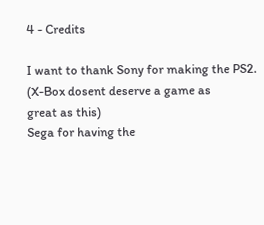4 - Credits

I want to thank Sony for making the PS2. (X-Box dosent deserve a game as
great as this)
Sega for having the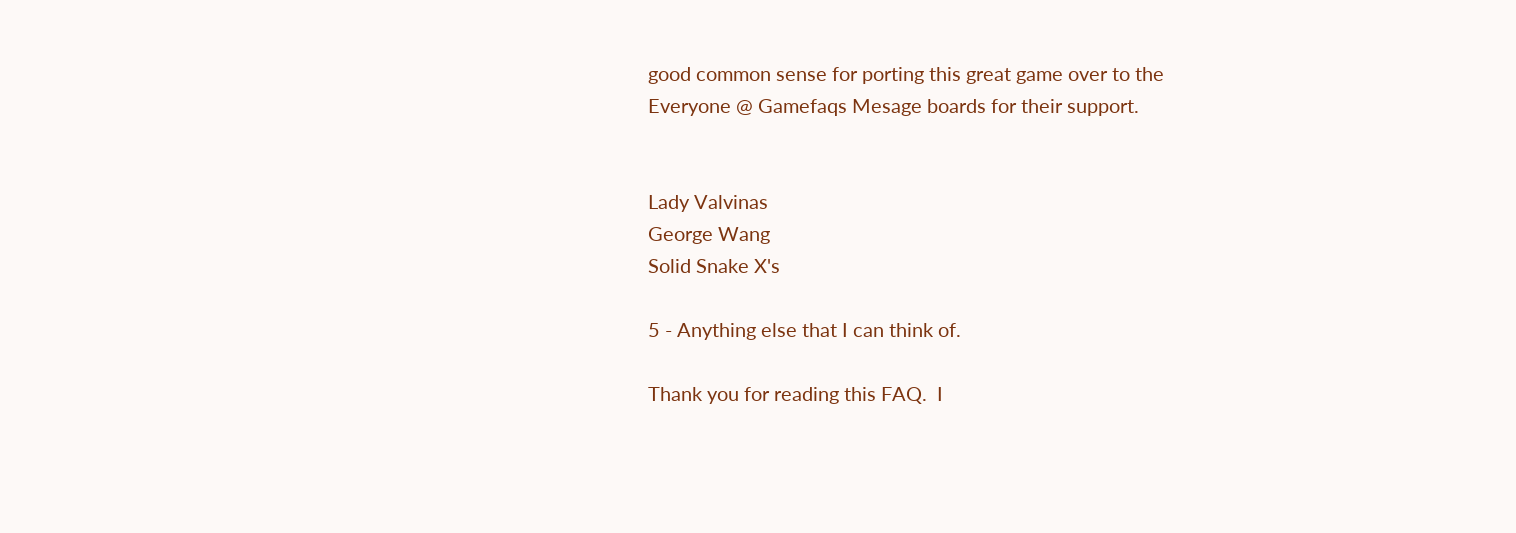good common sense for porting this great game over to the
Everyone @ Gamefaqs Mesage boards for their support.


Lady Valvinas
George Wang
Solid Snake X's

5 - Anything else that I can think of.

Thank you for reading this FAQ.  I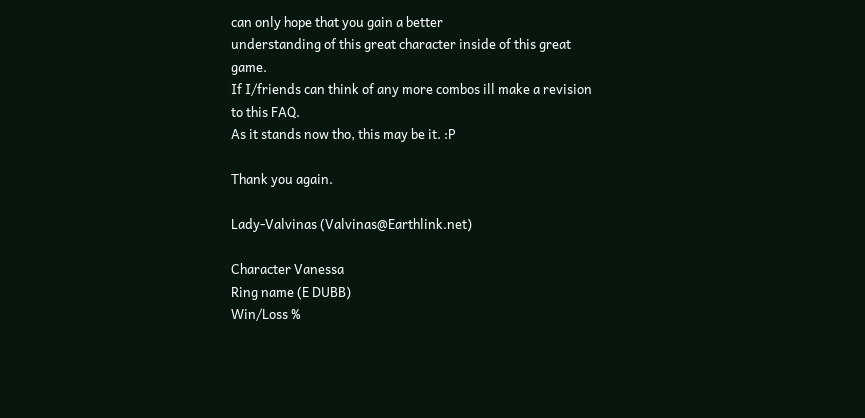can only hope that you gain a better
understanding of this great character inside of this great game.
If I/friends can think of any more combos ill make a revision to this FAQ.
As it stands now tho, this may be it. :P

Thank you again.

Lady-Valvinas (Valvinas@Earthlink.net)

Character Vanessa
Ring name (E DUBB)
Win/Loss %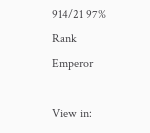914/21 97%
Rank Emperor

View in: